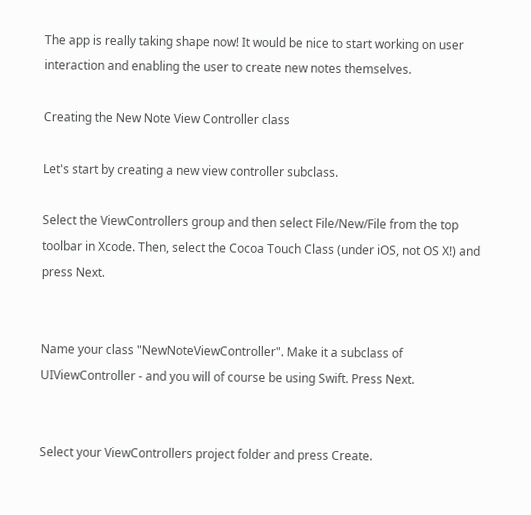The app is really taking shape now! It would be nice to start working on user interaction and enabling the user to create new notes themselves.

Creating the New Note View Controller class

Let's start by creating a new view controller subclass.

Select the ViewControllers group and then select File/New/File from the top toolbar in Xcode. Then, select the Cocoa Touch Class (under iOS, not OS X!) and press Next.


Name your class "NewNoteViewController". Make it a subclass of UIViewController - and you will of course be using Swift. Press Next.


Select your ViewControllers project folder and press Create.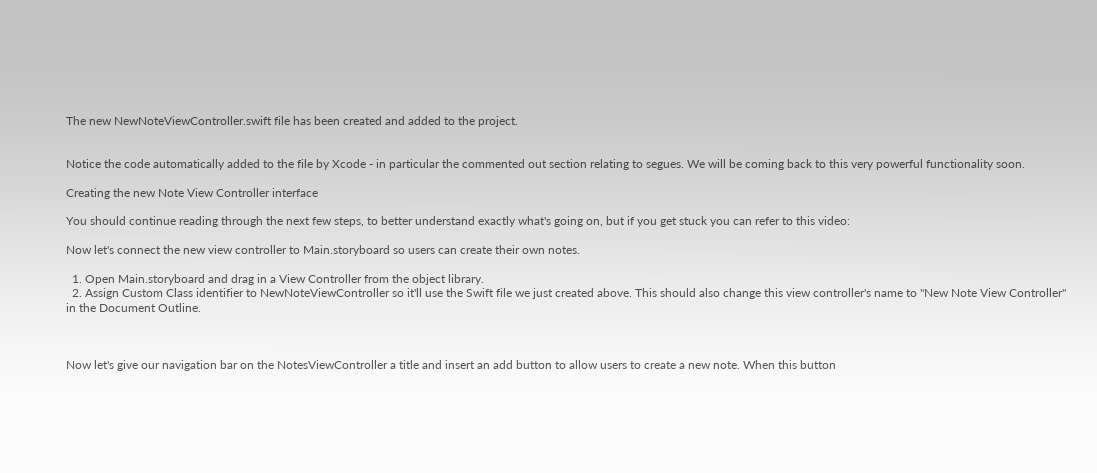The new NewNoteViewController.swift file has been created and added to the project.


Notice the code automatically added to the file by Xcode - in particular the commented out section relating to segues. We will be coming back to this very powerful functionality soon.

Creating the new Note View Controller interface

You should continue reading through the next few steps, to better understand exactly what's going on, but if you get stuck you can refer to this video:

Now let's connect the new view controller to Main.storyboard so users can create their own notes.

  1. Open Main.storyboard and drag in a View Controller from the object library.
  2. Assign Custom Class identifier to NewNoteViewController so it'll use the Swift file we just created above. This should also change this view controller's name to "New Note View Controller" in the Document Outline.



Now let's give our navigation bar on the NotesViewController a title and insert an add button to allow users to create a new note. When this button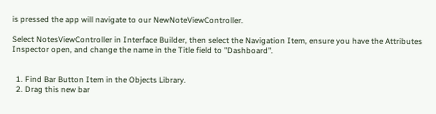is pressed the app will navigate to our NewNoteViewController.

Select NotesViewController in Interface Builder, then select the Navigation Item, ensure you have the Attributes Inspector open, and change the name in the Title field to "Dashboard".


  1. Find Bar Button Item in the Objects Library.
  2. Drag this new bar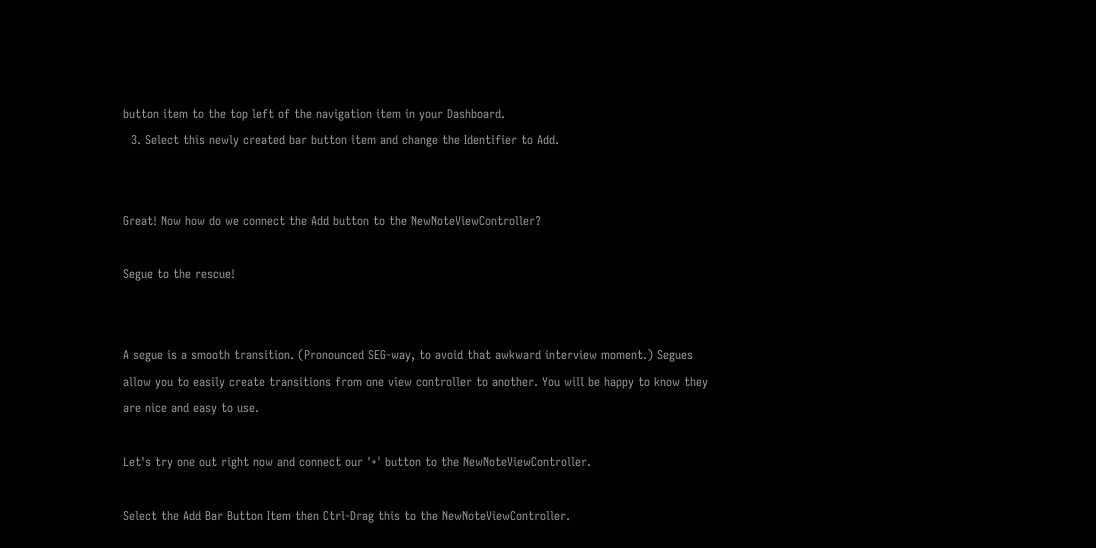button item to the top left of the navigation item in your Dashboard.
  3. Select this newly created bar button item and change the Identifier to Add.


Great! Now how do we connect the Add button to the NewNoteViewController?

Segue to the rescue!


A segue is a smooth transition. (Pronounced SEG-way, to avoid that awkward interview moment.) Segues allow you to easily create transitions from one view controller to another. You will be happy to know they are nice and easy to use.

Let's try one out right now and connect our '+' button to the NewNoteViewController.

Select the Add Bar Button Item then Ctrl-Drag this to the NewNoteViewController.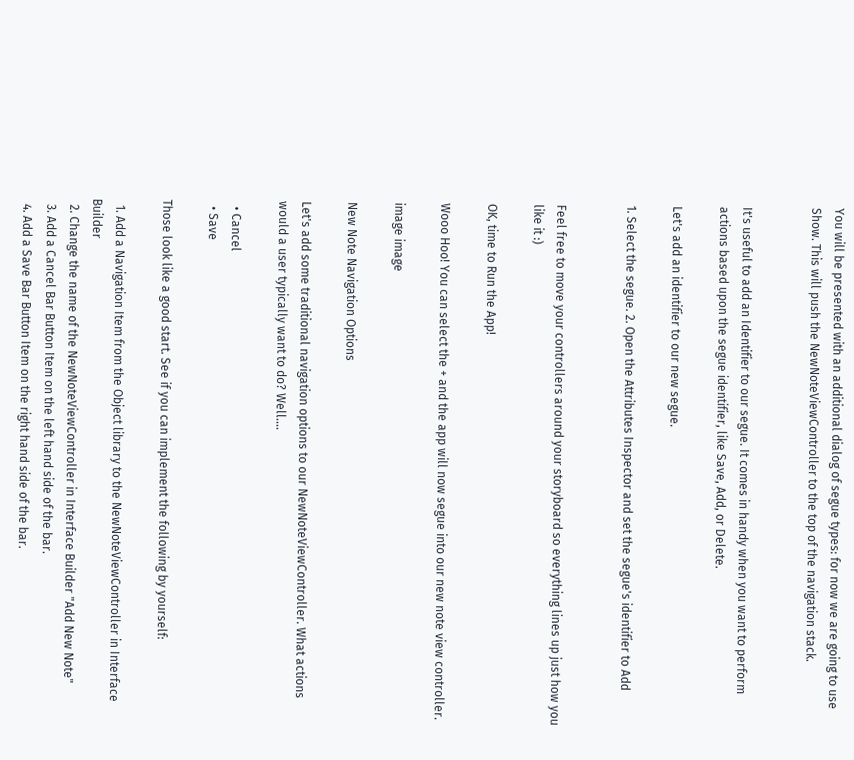You will be presented with an additional dialog of segue types: for now we are going to use Show. This will push the NewNoteViewController to the top of the navigation stack.


It's useful to add an Identifier to our segue. It comes in handy when you want to perform actions based upon the segue identifier, like Save, Add, or Delete.

Let's add an identifier to our new segue.

1. Select the segue. 2. Open the Attributes Inspector and set the segue's identifier to Add


Feel free to move your controllers around your storyboard so everything lines up just how you like it :)

OK, time to Run the App!

Wooo Hoo! You can select the + and the app will now segue into our new note view controller.

image image

New Note Navigation Options

Let's add some traditional navigation options to our NewNoteViewController. What actions would a user typically want to do? Well....

  • Cancel
  • Save

Those look like a good start. See if you can implement the following by yourself:

  1. Add a Navigation Item from the Object library to the NewNoteViewController in Interface Builder
  2. Change the name of the NewNoteViewController in Interface Builder "Add New Note"
  3. Add a Cancel Bar Button Item on the left hand side of the bar.
  4. Add a Save Bar Button Item on the right hand side of the bar.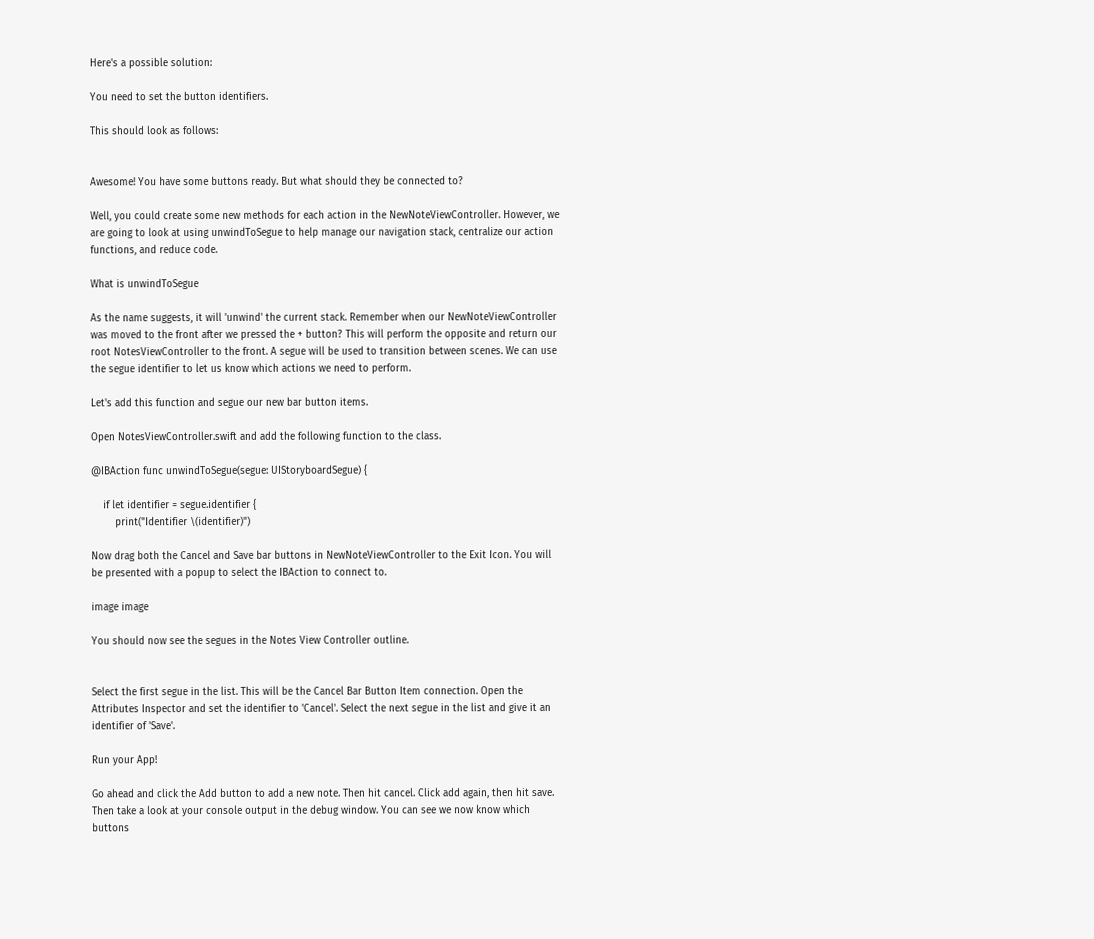Here's a possible solution:

You need to set the button identifiers.

This should look as follows:


Awesome! You have some buttons ready. But what should they be connected to?

Well, you could create some new methods for each action in the NewNoteViewController. However, we are going to look at using unwindToSegue to help manage our navigation stack, centralize our action functions, and reduce code.

What is unwindToSegue

As the name suggests, it will 'unwind' the current stack. Remember when our NewNoteViewController was moved to the front after we pressed the + button? This will perform the opposite and return our root NotesViewController to the front. A segue will be used to transition between scenes. We can use the segue identifier to let us know which actions we need to perform.

Let's add this function and segue our new bar button items.

Open NotesViewController.swift and add the following function to the class.

@IBAction func unwindToSegue(segue: UIStoryboardSegue) {

    if let identifier = segue.identifier {
        print("Identifier \(identifier)")

Now drag both the Cancel and Save bar buttons in NewNoteViewController to the Exit Icon. You will be presented with a popup to select the IBAction to connect to.

image image

You should now see the segues in the Notes View Controller outline.


Select the first segue in the list. This will be the Cancel Bar Button Item connection. Open the Attributes Inspector and set the identifier to 'Cancel'. Select the next segue in the list and give it an identifier of 'Save'.

Run your App!

Go ahead and click the Add button to add a new note. Then hit cancel. Click add again, then hit save. Then take a look at your console output in the debug window. You can see we now know which buttons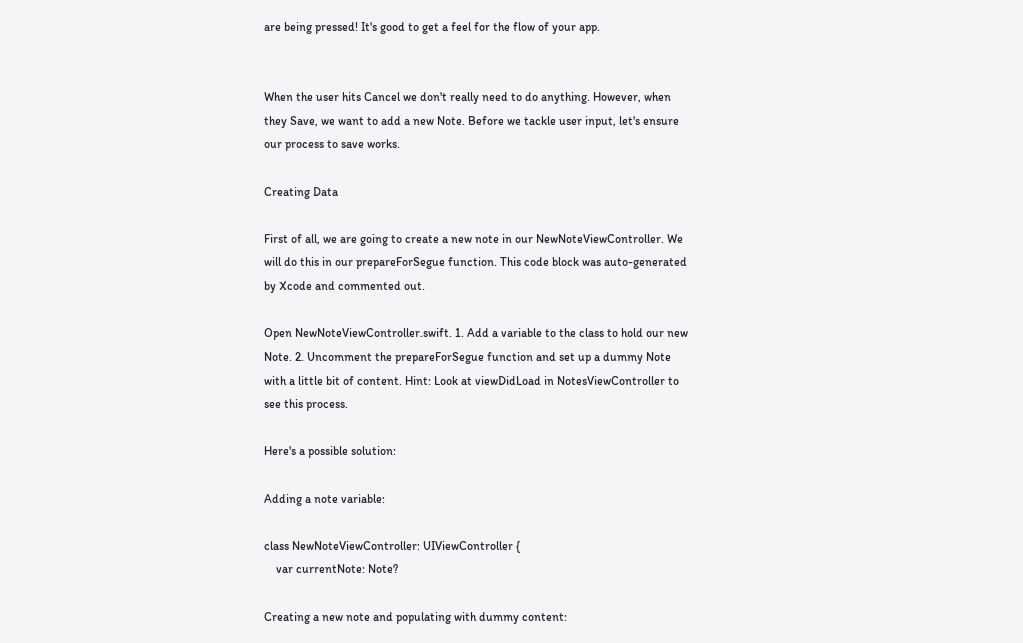are being pressed! It's good to get a feel for the flow of your app.


When the user hits Cancel we don't really need to do anything. However, when they Save, we want to add a new Note. Before we tackle user input, let's ensure our process to save works.

Creating Data

First of all, we are going to create a new note in our NewNoteViewController. We will do this in our prepareForSegue function. This code block was auto-generated by Xcode and commented out.

Open NewNoteViewController.swift. 1. Add a variable to the class to hold our new Note. 2. Uncomment the prepareForSegue function and set up a dummy Note with a little bit of content. Hint: Look at viewDidLoad in NotesViewController to see this process.

Here's a possible solution:

Adding a note variable:

class NewNoteViewController: UIViewController {
    var currentNote: Note?

Creating a new note and populating with dummy content: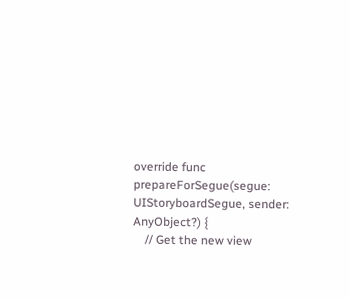override func prepareForSegue(segue: UIStoryboardSegue, sender: AnyObject?) {
    // Get the new view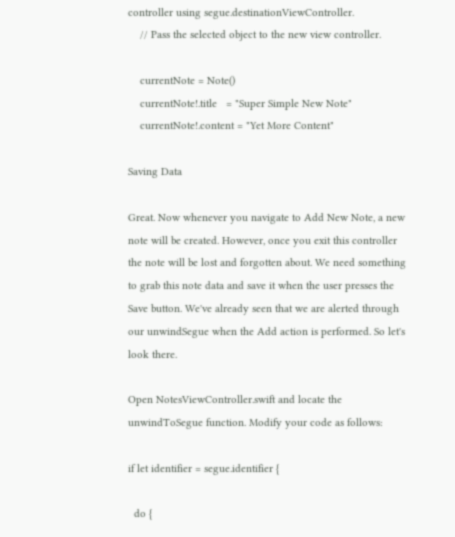controller using segue.destinationViewController.
    // Pass the selected object to the new view controller.

    currentNote = Note()
    currentNote!.title   = "Super Simple New Note"
    currentNote!.content = "Yet More Content"

Saving Data

Great. Now whenever you navigate to Add New Note, a new note will be created. However, once you exit this controller the note will be lost and forgotten about. We need something to grab this note data and save it when the user presses the Save button. We've already seen that we are alerted through our unwindSegue when the Add action is performed. So let's look there.

Open NotesViewController.swift and locate the unwindToSegue function. Modify your code as follows:

if let identifier = segue.identifier {

  do {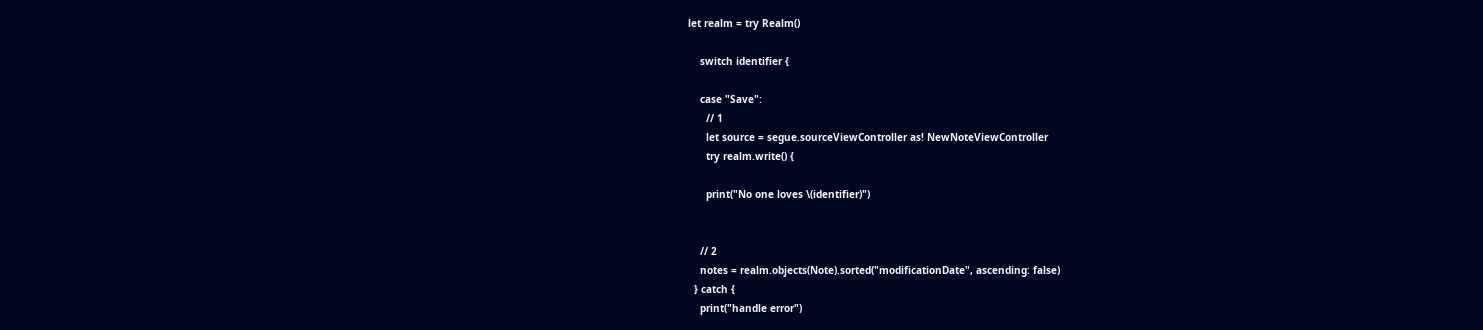let realm = try Realm()

    switch identifier {

    case "Save":
      // 1
      let source = segue.sourceViewController as! NewNoteViewController
      try realm.write() {

      print("No one loves \(identifier)")


    // 2
    notes = realm.objects(Note).sorted("modificationDate", ascending: false)
  } catch {
    print("handle error")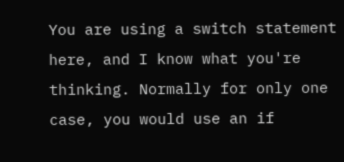You are using a switch statement here, and I know what you're thinking. Normally for only one case, you would use an if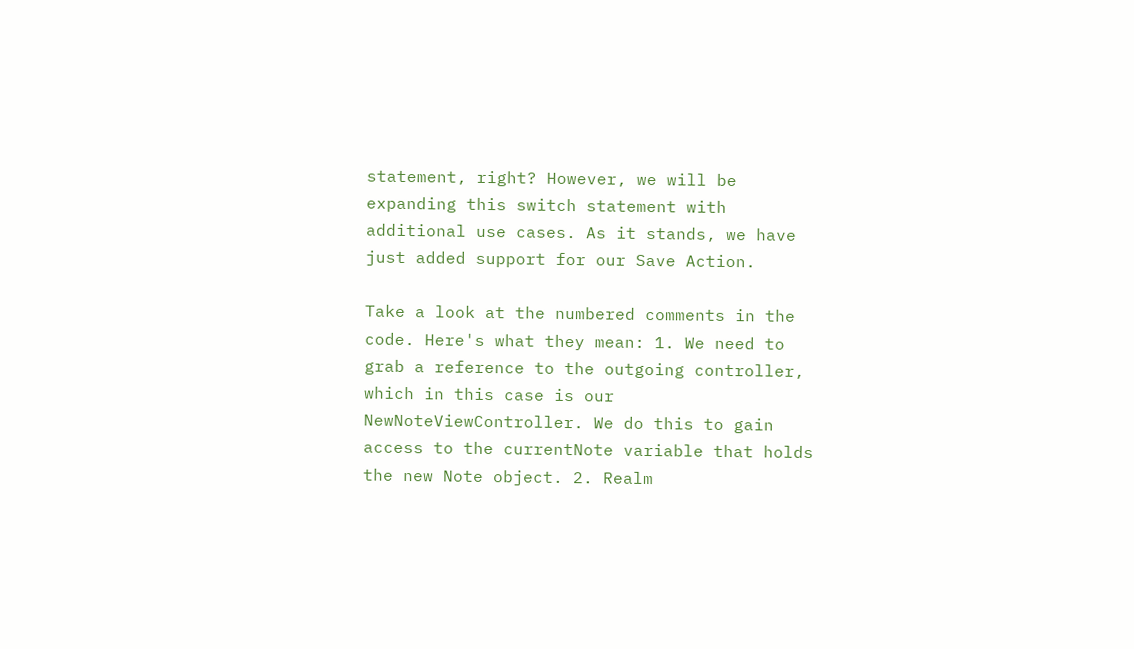statement, right? However, we will be expanding this switch statement with additional use cases. As it stands, we have just added support for our Save Action.

Take a look at the numbered comments in the code. Here's what they mean: 1. We need to grab a reference to the outgoing controller, which in this case is our NewNoteViewController. We do this to gain access to the currentNote variable that holds the new Note object. 2. Realm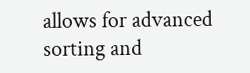allows for advanced sorting and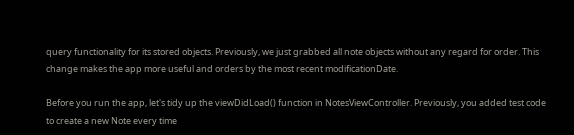query functionality for its stored objects. Previously, we just grabbed all note objects without any regard for order. This change makes the app more useful and orders by the most recent modificationDate.

Before you run the app, let's tidy up the viewDidLoad() function in NotesViewController. Previously, you added test code to create a new Note every time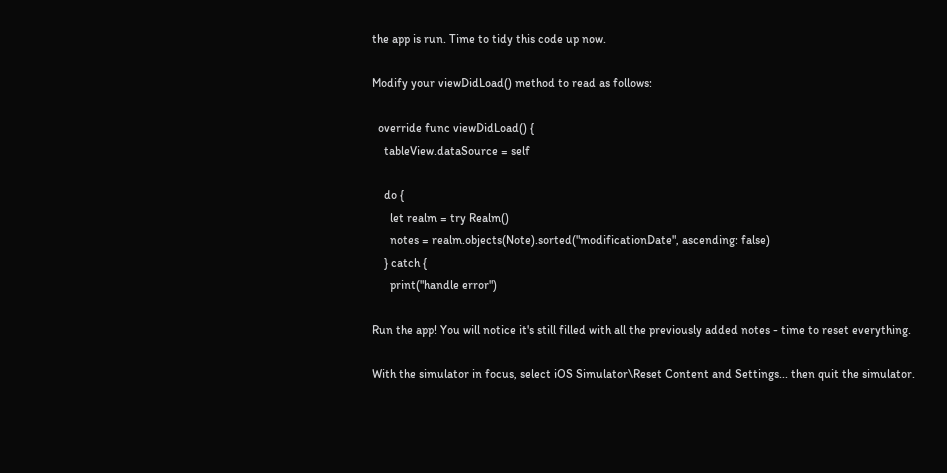the app is run. Time to tidy this code up now.

Modify your viewDidLoad() method to read as follows:

  override func viewDidLoad() {
    tableView.dataSource = self

    do {
      let realm = try Realm()
      notes = realm.objects(Note).sorted("modificationDate", ascending: false)
    } catch {
      print("handle error")

Run the app! You will notice it's still filled with all the previously added notes - time to reset everything.

With the simulator in focus, select iOS Simulator\Reset Content and Settings... then quit the simulator.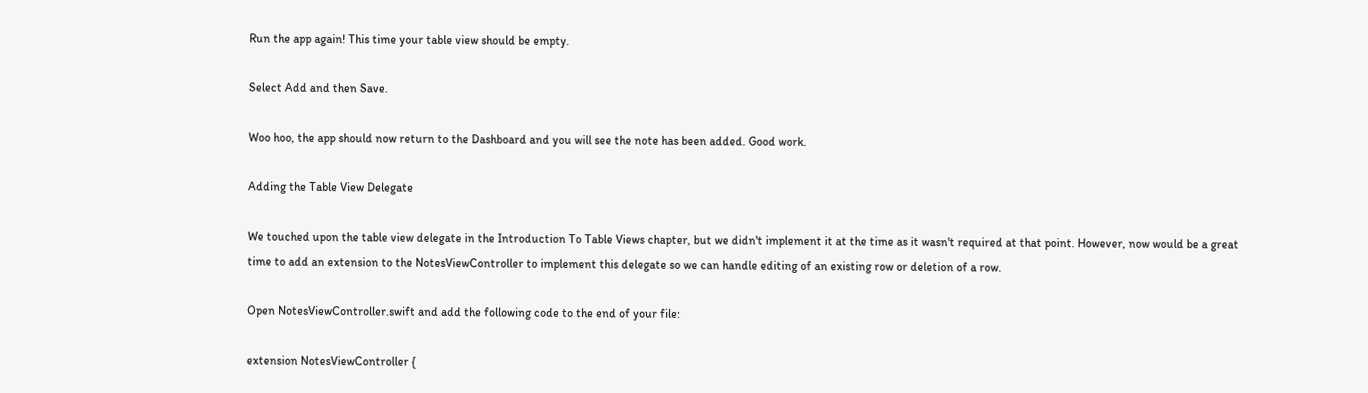Run the app again! This time your table view should be empty.

Select Add and then Save.

Woo hoo, the app should now return to the Dashboard and you will see the note has been added. Good work.

Adding the Table View Delegate

We touched upon the table view delegate in the Introduction To Table Views chapter, but we didn't implement it at the time as it wasn't required at that point. However, now would be a great time to add an extension to the NotesViewController to implement this delegate so we can handle editing of an existing row or deletion of a row.

Open NotesViewController.swift and add the following code to the end of your file:

extension NotesViewController {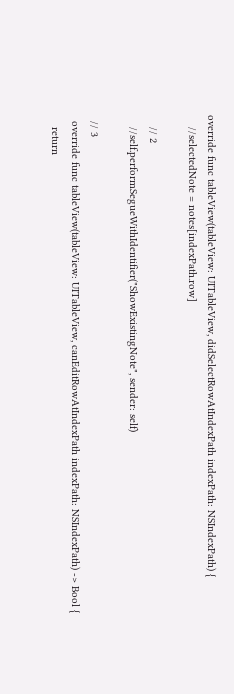override func tableView(tableView: UITableView, didSelectRowAtIndexPath indexPath: NSIndexPath) {
    //selectedNote = notes[indexPath.row]

    // 2
    //self.performSegueWithIdentifier("ShowExistingNote", sender: self)

  // 3
  override func tableView(tableView: UITableView, canEditRowAtIndexPath indexPath: NSIndexPath) -> Bool {
    return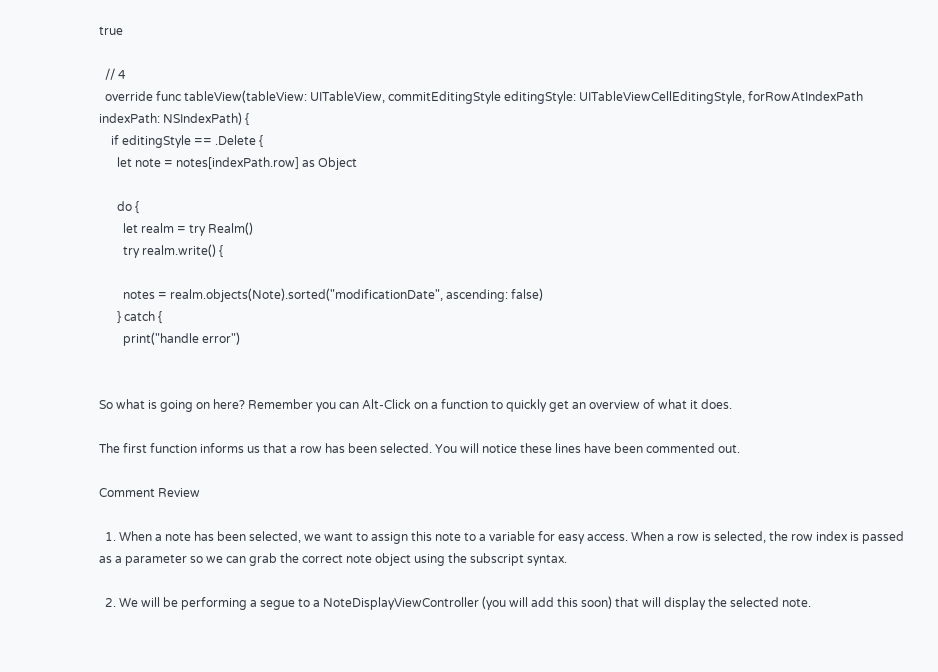true

  // 4
  override func tableView(tableView: UITableView, commitEditingStyle editingStyle: UITableViewCellEditingStyle, forRowAtIndexPath indexPath: NSIndexPath) {
    if editingStyle == .Delete {
      let note = notes[indexPath.row] as Object

      do {
        let realm = try Realm()
        try realm.write() {

        notes = realm.objects(Note).sorted("modificationDate", ascending: false)
      } catch {
        print("handle error")


So what is going on here? Remember you can Alt-Click on a function to quickly get an overview of what it does.

The first function informs us that a row has been selected. You will notice these lines have been commented out.

Comment Review

  1. When a note has been selected, we want to assign this note to a variable for easy access. When a row is selected, the row index is passed as a parameter so we can grab the correct note object using the subscript syntax.

  2. We will be performing a segue to a NoteDisplayViewController (you will add this soon) that will display the selected note.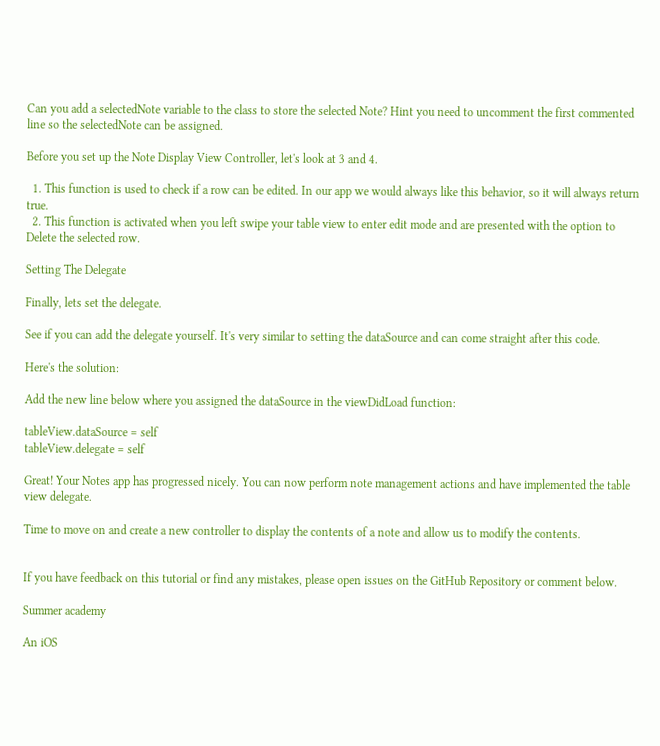Can you add a selectedNote variable to the class to store the selected Note? Hint you need to uncomment the first commented line so the selectedNote can be assigned.

Before you set up the Note Display View Controller, let's look at 3 and 4.

  1. This function is used to check if a row can be edited. In our app we would always like this behavior, so it will always return true.
  2. This function is activated when you left swipe your table view to enter edit mode and are presented with the option to Delete the selected row.

Setting The Delegate

Finally, lets set the delegate.

See if you can add the delegate yourself. It's very similar to setting the dataSource and can come straight after this code.

Here's the solution:

Add the new line below where you assigned the dataSource in the viewDidLoad function:

tableView.dataSource = self
tableView.delegate = self

Great! Your Notes app has progressed nicely. You can now perform note management actions and have implemented the table view delegate.

Time to move on and create a new controller to display the contents of a note and allow us to modify the contents.


If you have feedback on this tutorial or find any mistakes, please open issues on the GitHub Repository or comment below.

Summer academy

An iOS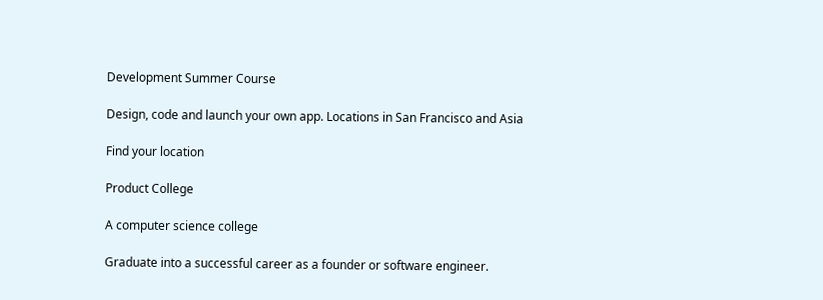Development Summer Course

Design, code and launch your own app. Locations in San Francisco and Asia

Find your location

Product College

A computer science college

Graduate into a successful career as a founder or software engineer.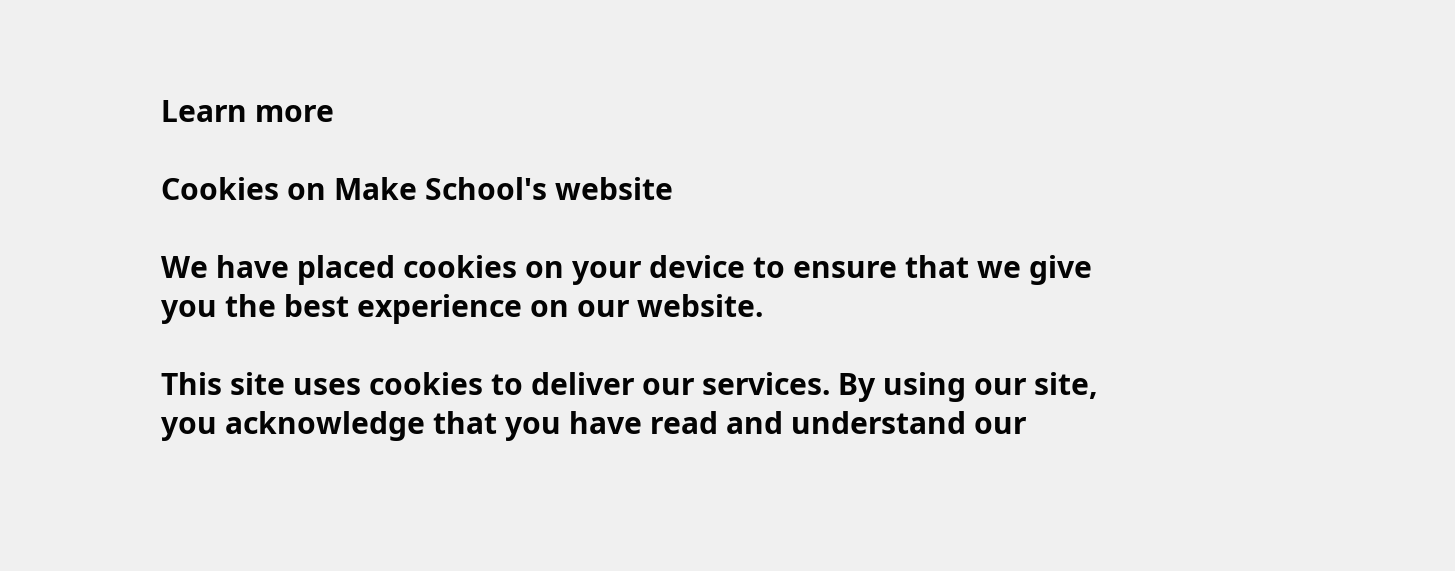Learn more

Cookies on Make School's website

We have placed cookies on your device to ensure that we give you the best experience on our website.

This site uses cookies to deliver our services. By using our site, you acknowledge that you have read and understand our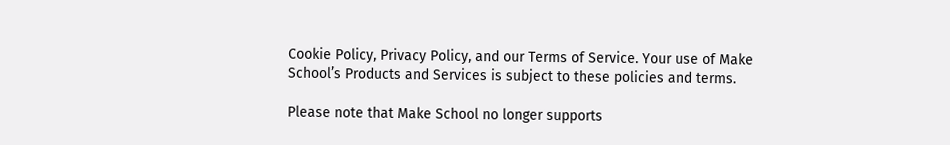Cookie Policy, Privacy Policy, and our Terms of Service. Your use of Make School’s Products and Services is subject to these policies and terms.

Please note that Make School no longer supports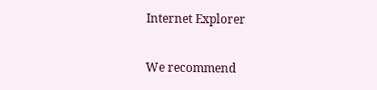Internet Explorer

We recommend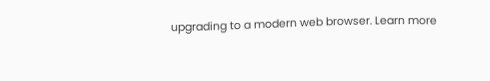upgrading to a modern web browser. Learn more